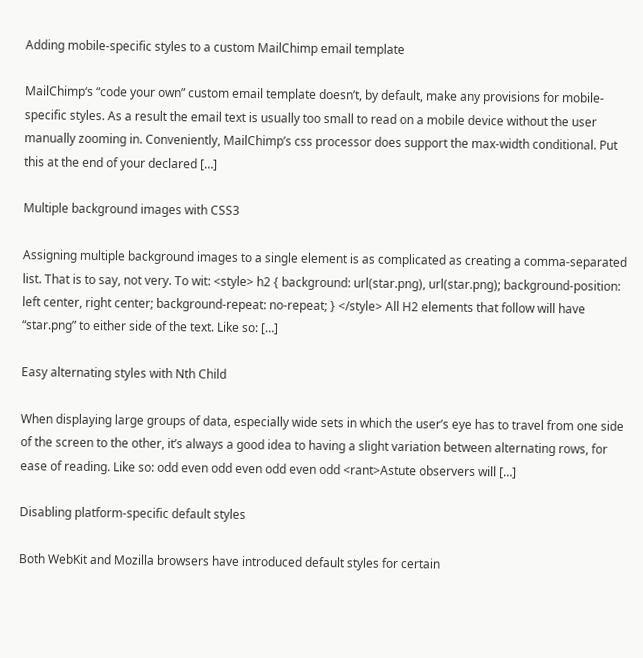Adding mobile-specific styles to a custom MailChimp email template

MailChimp‘s “code your own” custom email template doesn’t, by default, make any provisions for mobile-specific styles. As a result the email text is usually too small to read on a mobile device without the user manually zooming in. Conveniently, MailChimp’s css processor does support the max-width conditional. Put this at the end of your declared […]

Multiple background images with CSS3

Assigning multiple background images to a single element is as complicated as creating a comma-separated list. That is to say, not very. To wit: <style> h2 { background: url(star.png), url(star.png); background-position: left center, right center; background-repeat: no-repeat; } </style> All H2 elements that follow will have “star.png” to either side of the text. Like so: […]

Easy alternating styles with Nth Child

When displaying large groups of data, especially wide sets in which the user’s eye has to travel from one side of the screen to the other, it’s always a good idea to having a slight variation between alternating rows, for ease of reading. Like so: odd even odd even odd even odd <rant>Astute observers will […]

Disabling platform-specific default styles

Both WebKit and Mozilla browsers have introduced default styles for certain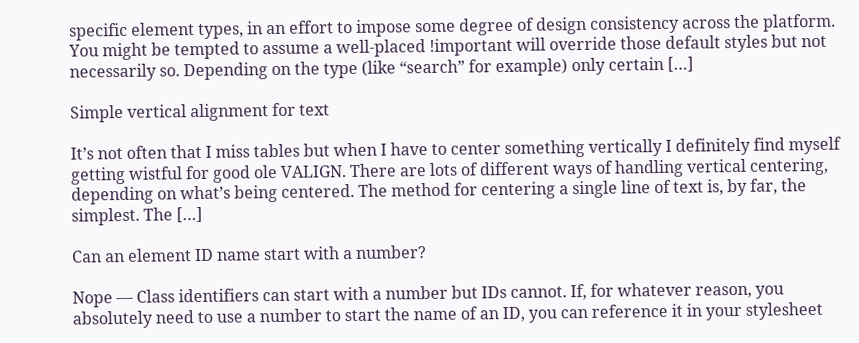specific element types, in an effort to impose some degree of design consistency across the platform. You might be tempted to assume a well-placed !important will override those default styles but not necessarily so. Depending on the type (like “search” for example) only certain […]

Simple vertical alignment for text

It’s not often that I miss tables but when I have to center something vertically I definitely find myself getting wistful for good ole VALIGN. There are lots of different ways of handling vertical centering, depending on what’s being centered. The method for centering a single line of text is, by far, the simplest. The […]

Can an element ID name start with a number?

Nope — Class identifiers can start with a number but IDs cannot. If, for whatever reason, you absolutely need to use a number to start the name of an ID, you can reference it in your stylesheet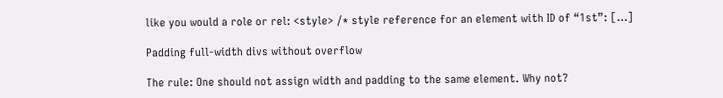like you would a role or rel: <style> /* style reference for an element with ID of “1st”: […]

Padding full-width divs without overflow

The rule: One should not assign width and padding to the same element. Why not?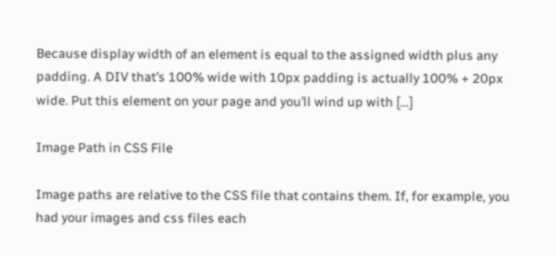Because display width of an element is equal to the assigned width plus any padding. A DIV that’s 100% wide with 10px padding is actually 100% + 20px wide. Put this element on your page and you’ll wind up with […]

Image Path in CSS File

Image paths are relative to the CSS file that contains them. If, for example, you had your images and css files each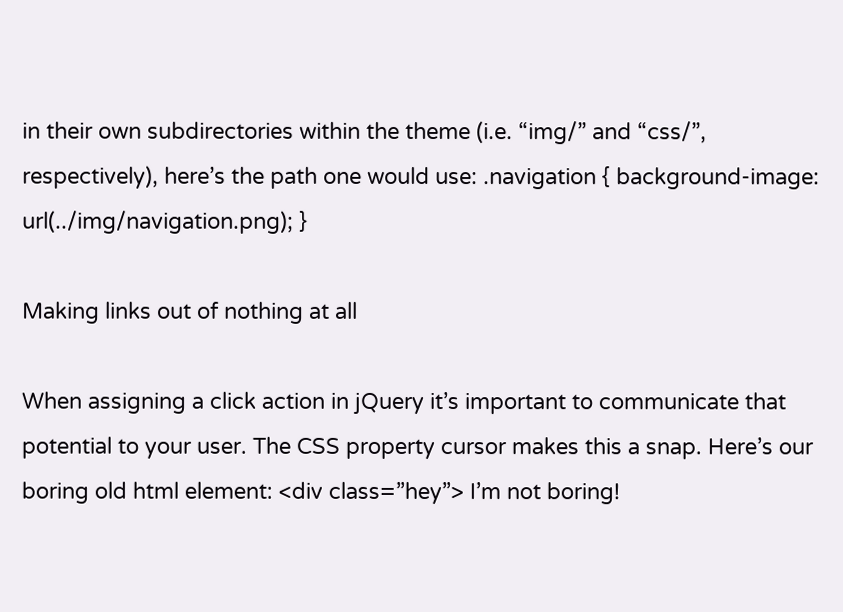in their own subdirectories within the theme (i.e. “img/” and “css/”, respectively), here’s the path one would use: .navigation { background-image: url(../img/navigation.png); }

Making links out of nothing at all

When assigning a click action in jQuery it’s important to communicate that potential to your user. The CSS property cursor makes this a snap. Here’s our boring old html element: <div class=”hey”> I’m not boring!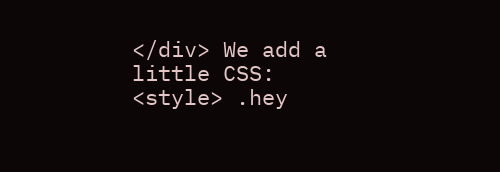</div> We add a little CSS: <style> .hey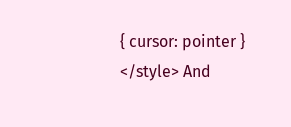{ cursor: pointer } </style> And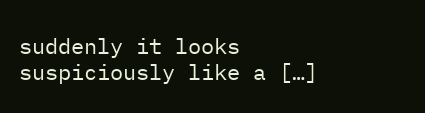suddenly it looks suspiciously like a […]